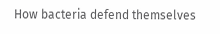How bacteria defend themselves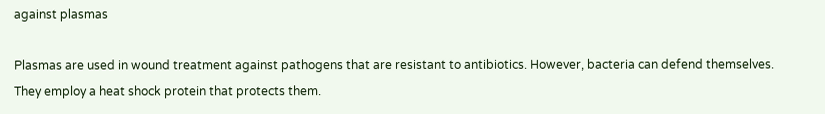against plasmas

Plasmas are used in wound treatment against pathogens that are resistant to antibiotics. However, bacteria can defend themselves. They employ a heat shock protein that protects them.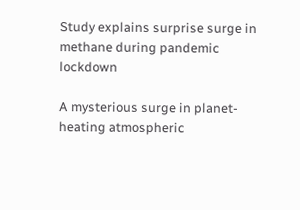Study explains surprise surge in methane during pandemic lockdown

A mysterious surge in planet-heating atmospheric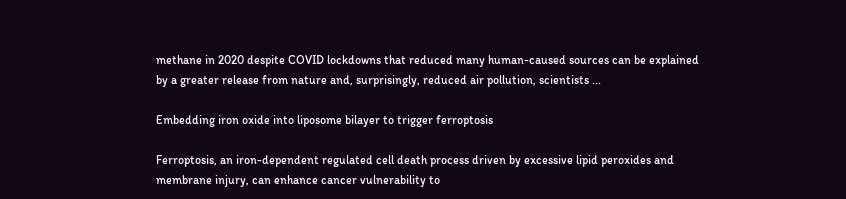methane in 2020 despite COVID lockdowns that reduced many human-caused sources can be explained by a greater release from nature and, surprisingly, reduced air pollution, scientists ...

Embedding iron oxide into liposome bilayer to trigger ferroptosis

Ferroptosis, an iron-dependent regulated cell death process driven by excessive lipid peroxides and membrane injury, can enhance cancer vulnerability to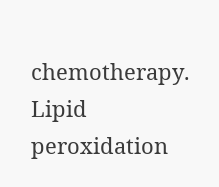chemotherapy. Lipid peroxidation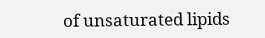of unsaturated lipids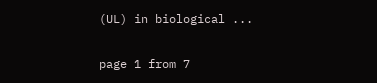(UL) in biological ...

page 1 from 7